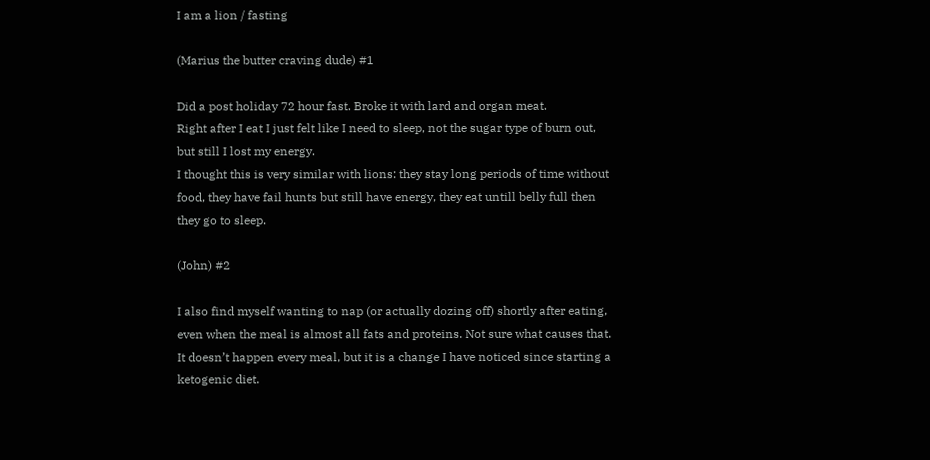I am a lion / fasting

(Marius the butter craving dude) #1

Did a post holiday 72 hour fast. Broke it with lard and organ meat.
Right after I eat I just felt like I need to sleep, not the sugar type of burn out, but still I lost my energy.
I thought this is very similar with lions: they stay long periods of time without food, they have fail hunts but still have energy, they eat untill belly full then they go to sleep.

(John) #2

I also find myself wanting to nap (or actually dozing off) shortly after eating, even when the meal is almost all fats and proteins. Not sure what causes that. It doesn’t happen every meal, but it is a change I have noticed since starting a ketogenic diet.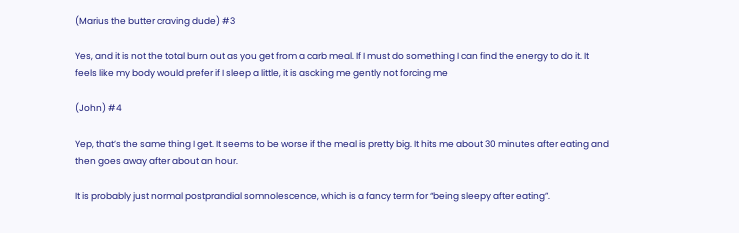(Marius the butter craving dude) #3

Yes, and it is not the total burn out as you get from a carb meal. If I must do something I can find the energy to do it. It feels like my body would prefer if I sleep a little, it is ascking me gently not forcing me

(John) #4

Yep, that’s the same thing I get. It seems to be worse if the meal is pretty big. It hits me about 30 minutes after eating and then goes away after about an hour.

It is probably just normal postprandial somnolescence, which is a fancy term for “being sleepy after eating”.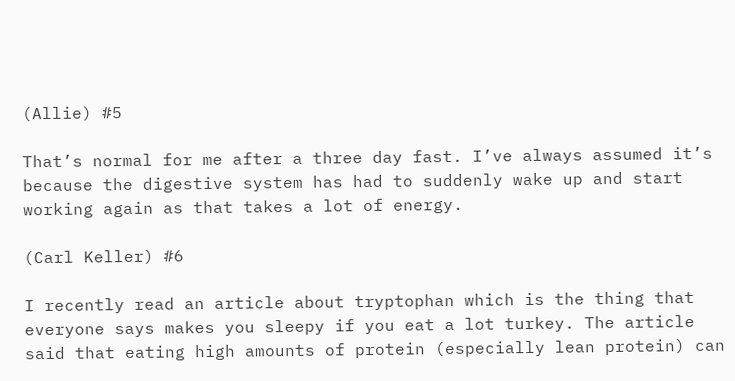(Allie) #5

That’s normal for me after a three day fast. I’ve always assumed it’s because the digestive system has had to suddenly wake up and start working again as that takes a lot of energy.

(Carl Keller) #6

I recently read an article about tryptophan which is the thing that everyone says makes you sleepy if you eat a lot turkey. The article said that eating high amounts of protein (especially lean protein) can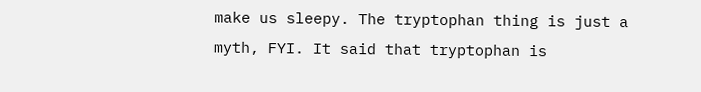make us sleepy. The tryptophan thing is just a myth, FYI. It said that tryptophan is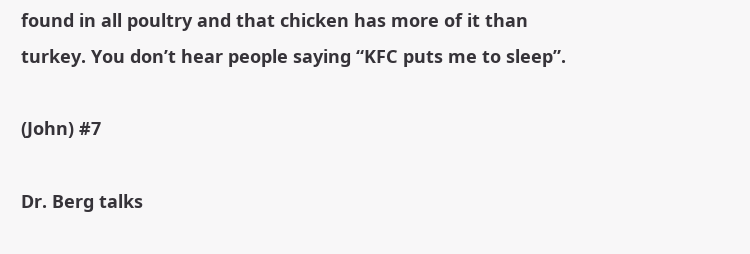found in all poultry and that chicken has more of it than turkey. You don’t hear people saying “KFC puts me to sleep”.

(John) #7

Dr. Berg talks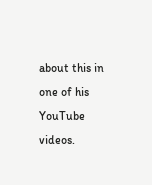about this in one of his YouTube videos.